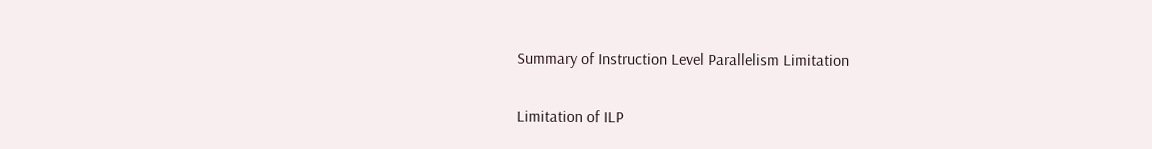Summary of Instruction Level Parallelism Limitation

Limitation of ILP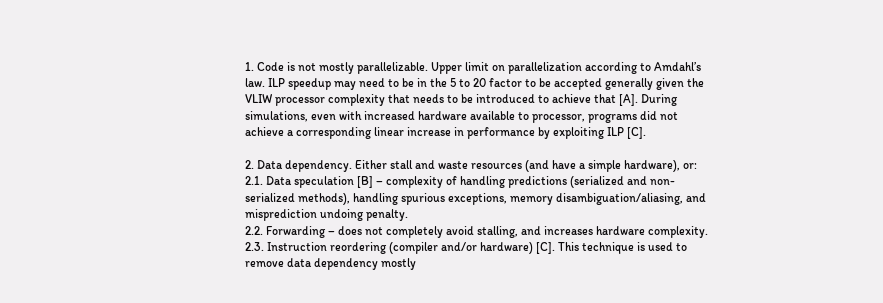1. Code is not mostly parallelizable. Upper limit on parallelization according to Amdahl’s law. ILP speedup may need to be in the 5 to 20 factor to be accepted generally given the VLIW processor complexity that needs to be introduced to achieve that [A]. During simulations, even with increased hardware available to processor, programs did not achieve a corresponding linear increase in performance by exploiting ILP [C].

2. Data dependency. Either stall and waste resources (and have a simple hardware), or:
2.1. Data speculation [B] – complexity of handling predictions (serialized and non-serialized methods), handling spurious exceptions, memory disambiguation/aliasing, and misprediction undoing penalty.
2.2. Forwarding – does not completely avoid stalling, and increases hardware complexity.
2.3. Instruction reordering (compiler and/or hardware) [C]. This technique is used to remove data dependency mostly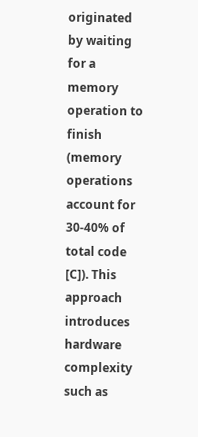originated by waiting for a memory operation to finish (memory operations account for 30-40% of total code [C]). This approach introduces hardware complexity such as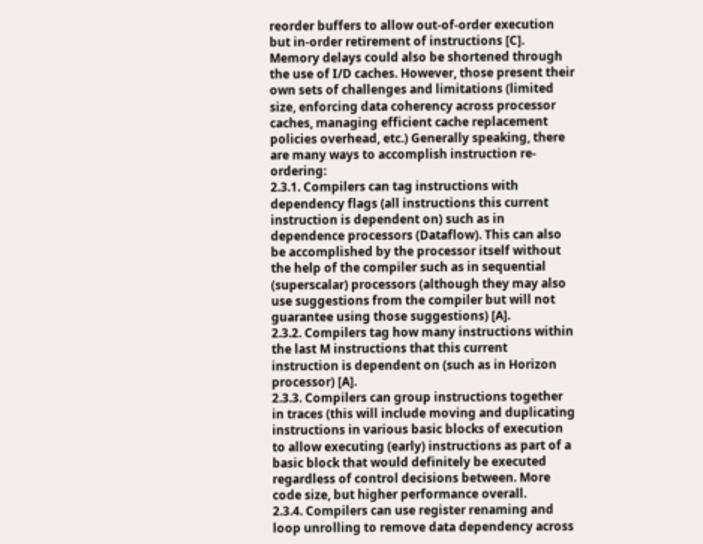reorder buffers to allow out-of-order execution but in-order retirement of instructions [C]. Memory delays could also be shortened through the use of I/D caches. However, those present their own sets of challenges and limitations (limited size, enforcing data coherency across processor caches, managing efficient cache replacement policies overhead, etc.) Generally speaking, there are many ways to accomplish instruction re-ordering:
2.3.1. Compilers can tag instructions with dependency flags (all instructions this current instruction is dependent on) such as in dependence processors (Dataflow). This can also be accomplished by the processor itself without the help of the compiler such as in sequential (superscalar) processors (although they may also use suggestions from the compiler but will not guarantee using those suggestions) [A].
2.3.2. Compilers tag how many instructions within the last M instructions that this current instruction is dependent on (such as in Horizon processor) [A].
2.3.3. Compilers can group instructions together in traces (this will include moving and duplicating instructions in various basic blocks of execution to allow executing (early) instructions as part of a basic block that would definitely be executed regardless of control decisions between. More code size, but higher performance overall.
2.3.4. Compilers can use register renaming and loop unrolling to remove data dependency across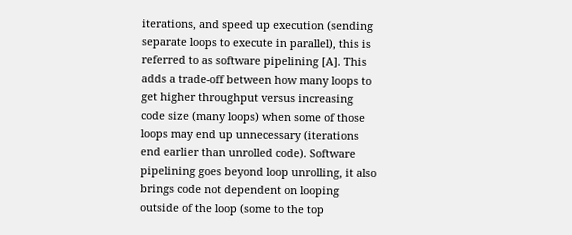iterations, and speed up execution (sending separate loops to execute in parallel), this is referred to as software pipelining [A]. This adds a trade-off between how many loops to get higher throughput versus increasing code size (many loops) when some of those loops may end up unnecessary (iterations end earlier than unrolled code). Software pipelining goes beyond loop unrolling, it also brings code not dependent on looping outside of the loop (some to the top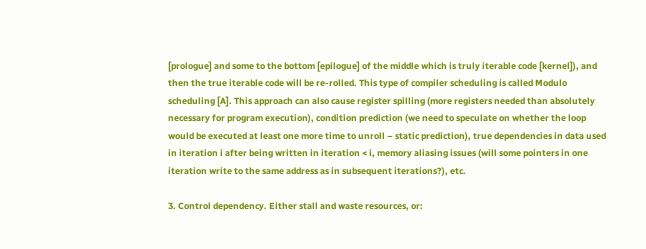[prologue] and some to the bottom [epilogue] of the middle which is truly iterable code [kernel]), and then the true iterable code will be re-rolled. This type of compiler scheduling is called Modulo scheduling [A]. This approach can also cause register spilling (more registers needed than absolutely necessary for program execution), condition prediction (we need to speculate on whether the loop would be executed at least one more time to unroll – static prediction), true dependencies in data used in iteration i after being written in iteration < i, memory aliasing issues (will some pointers in one iteration write to the same address as in subsequent iterations?), etc.

3. Control dependency. Either stall and waste resources, or: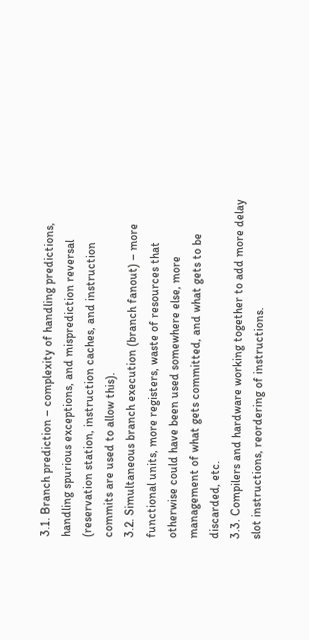3.1. Branch prediction – complexity of handling predictions, handling spurious exceptions, and misprediction reversal (reservation station, instruction caches, and instruction commits are used to allow this).
3.2. Simultaneous branch execution (branch fanout) – more functional units, more registers, waste of resources that otherwise could have been used somewhere else, more management of what gets committed, and what gets to be discarded, etc.
3.3. Compilers and hardware working together to add more delay slot instructions, reordering of instructions.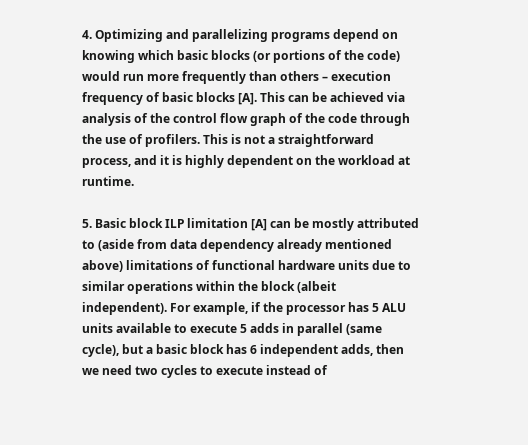4. Optimizing and parallelizing programs depend on knowing which basic blocks (or portions of the code) would run more frequently than others – execution frequency of basic blocks [A]. This can be achieved via analysis of the control flow graph of the code through the use of profilers. This is not a straightforward process, and it is highly dependent on the workload at runtime.

5. Basic block ILP limitation [A] can be mostly attributed to (aside from data dependency already mentioned above) limitations of functional hardware units due to similar operations within the block (albeit independent). For example, if the processor has 5 ALU units available to execute 5 adds in parallel (same cycle), but a basic block has 6 independent adds, then we need two cycles to execute instead of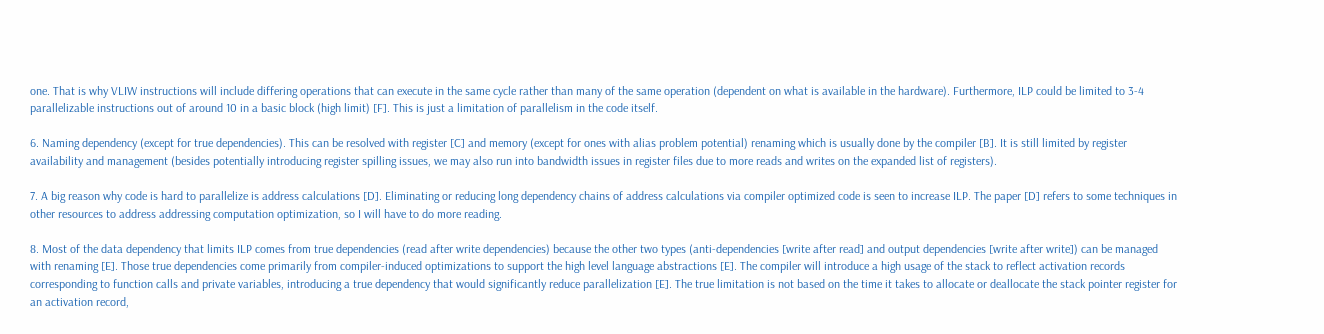one. That is why VLIW instructions will include differing operations that can execute in the same cycle rather than many of the same operation (dependent on what is available in the hardware). Furthermore, ILP could be limited to 3-4 parallelizable instructions out of around 10 in a basic block (high limit) [F]. This is just a limitation of parallelism in the code itself.

6. Naming dependency (except for true dependencies). This can be resolved with register [C] and memory (except for ones with alias problem potential) renaming which is usually done by the compiler [B]. It is still limited by register availability and management (besides potentially introducing register spilling issues, we may also run into bandwidth issues in register files due to more reads and writes on the expanded list of registers).

7. A big reason why code is hard to parallelize is address calculations [D]. Eliminating or reducing long dependency chains of address calculations via compiler optimized code is seen to increase ILP. The paper [D] refers to some techniques in other resources to address addressing computation optimization, so I will have to do more reading.

8. Most of the data dependency that limits ILP comes from true dependencies (read after write dependencies) because the other two types (anti-dependencies [write after read] and output dependencies [write after write]) can be managed with renaming [E]. Those true dependencies come primarily from compiler-induced optimizations to support the high level language abstractions [E]. The compiler will introduce a high usage of the stack to reflect activation records corresponding to function calls and private variables, introducing a true dependency that would significantly reduce parallelization [E]. The true limitation is not based on the time it takes to allocate or deallocate the stack pointer register for an activation record,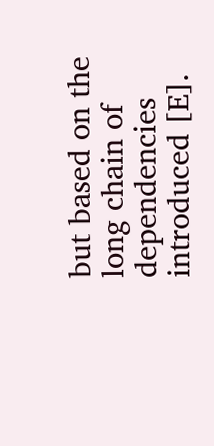but based on the long chain of dependencies introduced [E].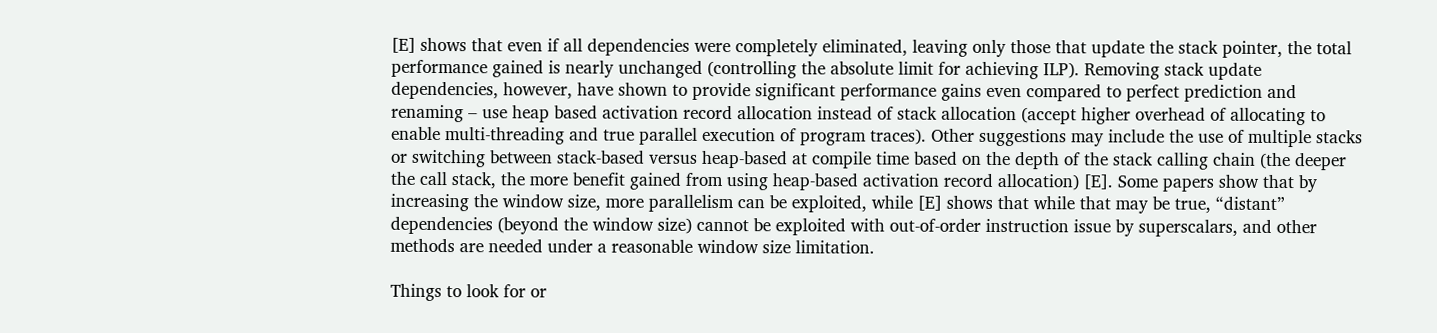[E] shows that even if all dependencies were completely eliminated, leaving only those that update the stack pointer, the total performance gained is nearly unchanged (controlling the absolute limit for achieving ILP). Removing stack update dependencies, however, have shown to provide significant performance gains even compared to perfect prediction and renaming – use heap based activation record allocation instead of stack allocation (accept higher overhead of allocating to enable multi-threading and true parallel execution of program traces). Other suggestions may include the use of multiple stacks or switching between stack-based versus heap-based at compile time based on the depth of the stack calling chain (the deeper the call stack, the more benefit gained from using heap-based activation record allocation) [E]. Some papers show that by increasing the window size, more parallelism can be exploited, while [E] shows that while that may be true, “distant” dependencies (beyond the window size) cannot be exploited with out-of-order instruction issue by superscalars, and other methods are needed under a reasonable window size limitation.

Things to look for or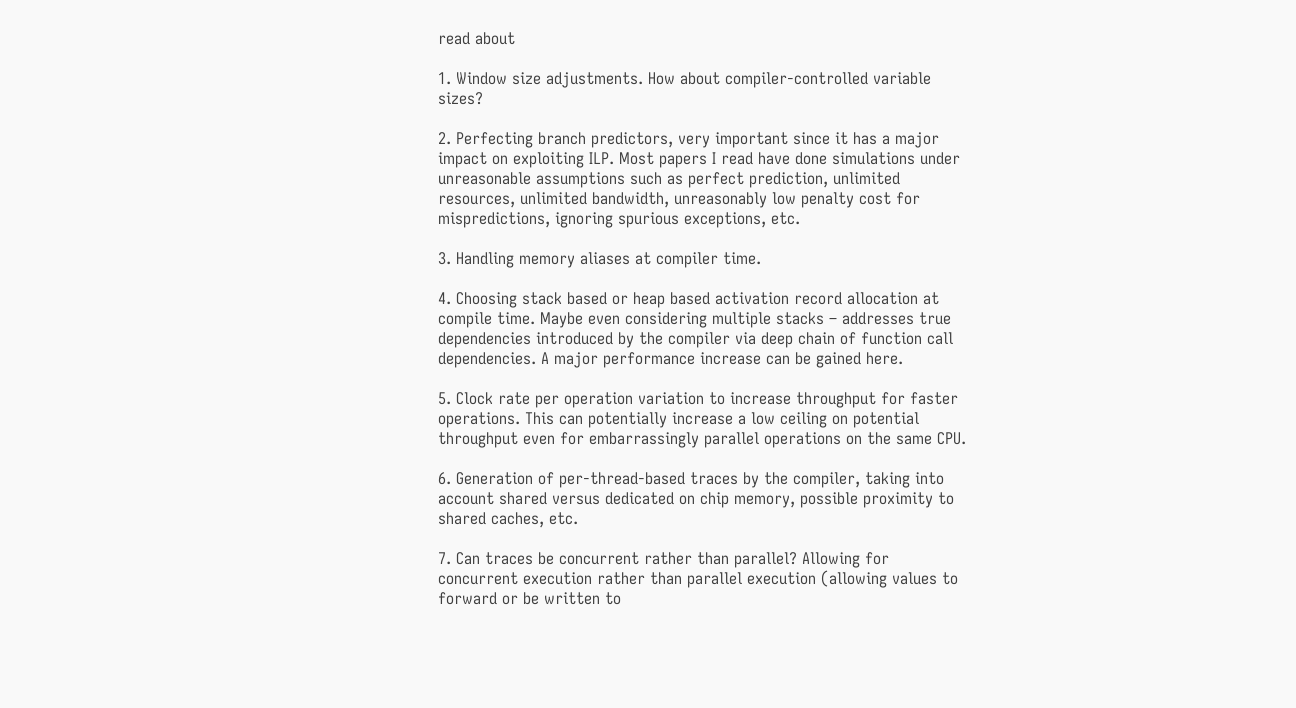read about

1. Window size adjustments. How about compiler-controlled variable sizes?

2. Perfecting branch predictors, very important since it has a major impact on exploiting ILP. Most papers I read have done simulations under unreasonable assumptions such as perfect prediction, unlimited resources, unlimited bandwidth, unreasonably low penalty cost for mispredictions, ignoring spurious exceptions, etc.

3. Handling memory aliases at compiler time.

4. Choosing stack based or heap based activation record allocation at compile time. Maybe even considering multiple stacks – addresses true dependencies introduced by the compiler via deep chain of function call dependencies. A major performance increase can be gained here.

5. Clock rate per operation variation to increase throughput for faster operations. This can potentially increase a low ceiling on potential throughput even for embarrassingly parallel operations on the same CPU.

6. Generation of per-thread-based traces by the compiler, taking into account shared versus dedicated on chip memory, possible proximity to shared caches, etc.

7. Can traces be concurrent rather than parallel? Allowing for concurrent execution rather than parallel execution (allowing values to forward or be written to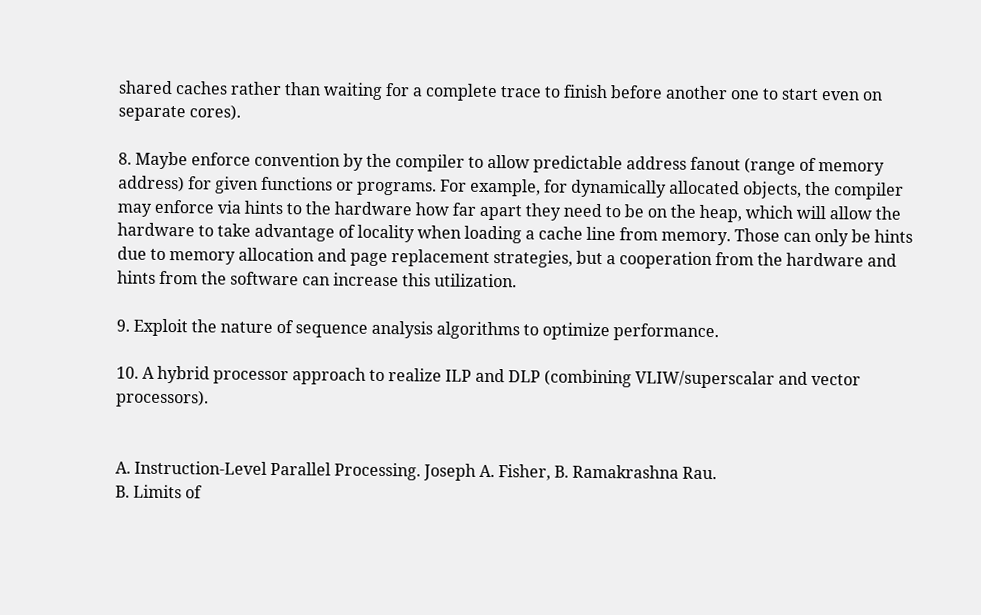shared caches rather than waiting for a complete trace to finish before another one to start even on separate cores).

8. Maybe enforce convention by the compiler to allow predictable address fanout (range of memory address) for given functions or programs. For example, for dynamically allocated objects, the compiler may enforce via hints to the hardware how far apart they need to be on the heap, which will allow the hardware to take advantage of locality when loading a cache line from memory. Those can only be hints due to memory allocation and page replacement strategies, but a cooperation from the hardware and hints from the software can increase this utilization.

9. Exploit the nature of sequence analysis algorithms to optimize performance.

10. A hybrid processor approach to realize ILP and DLP (combining VLIW/superscalar and vector processors).


A. Instruction-Level Parallel Processing. Joseph A. Fisher, B. Ramakrashna Rau.
B. Limits of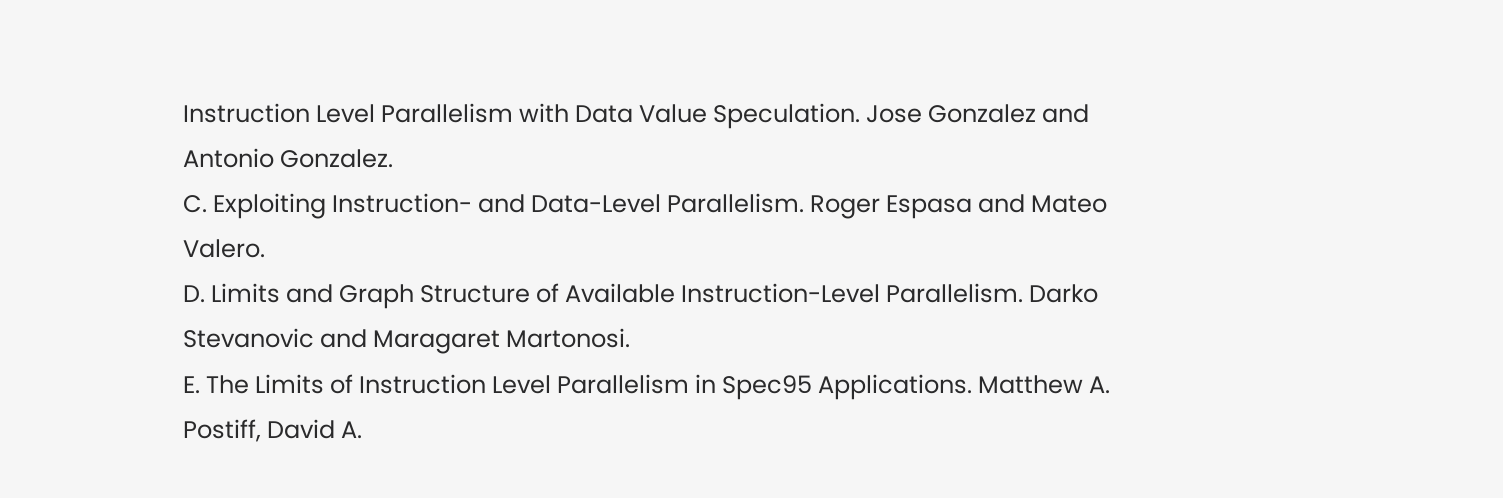Instruction Level Parallelism with Data Value Speculation. Jose Gonzalez and Antonio Gonzalez.
C. Exploiting Instruction- and Data-Level Parallelism. Roger Espasa and Mateo Valero.
D. Limits and Graph Structure of Available Instruction-Level Parallelism. Darko Stevanovic and Maragaret Martonosi.
E. The Limits of Instruction Level Parallelism in Spec95 Applications. Matthew A. Postiff, David A.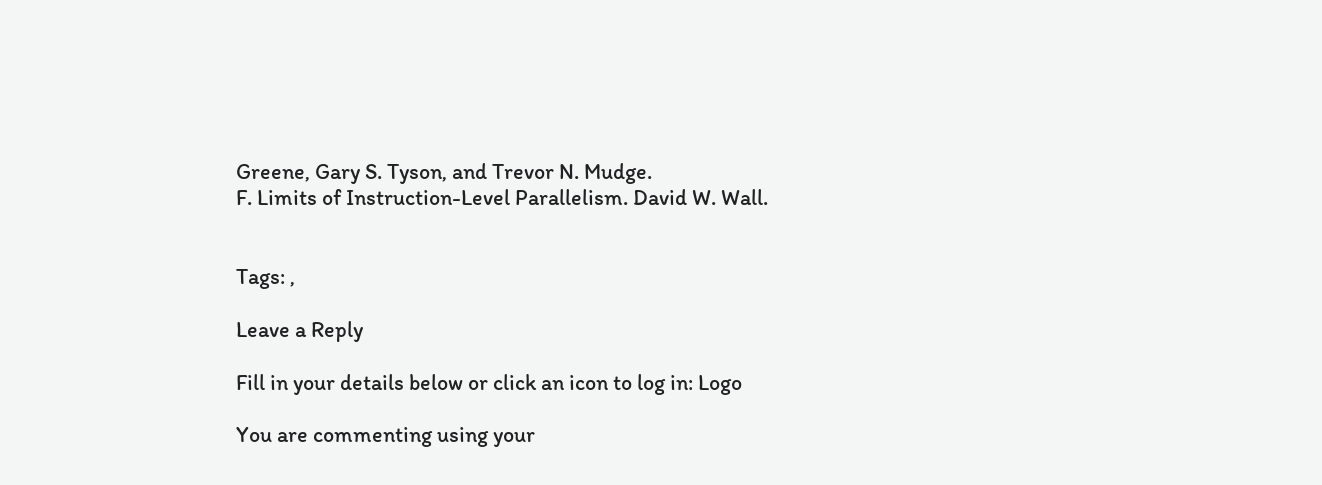Greene, Gary S. Tyson, and Trevor N. Mudge.
F. Limits of Instruction-Level Parallelism. David W. Wall.


Tags: ,

Leave a Reply

Fill in your details below or click an icon to log in: Logo

You are commenting using your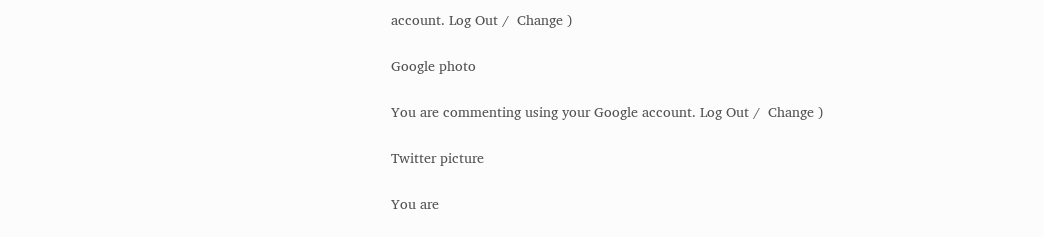account. Log Out /  Change )

Google photo

You are commenting using your Google account. Log Out /  Change )

Twitter picture

You are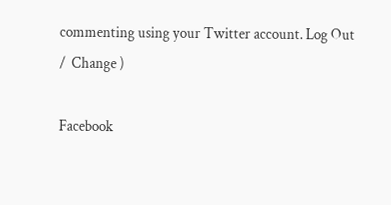commenting using your Twitter account. Log Out /  Change )

Facebook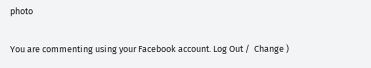photo

You are commenting using your Facebook account. Log Out /  Change )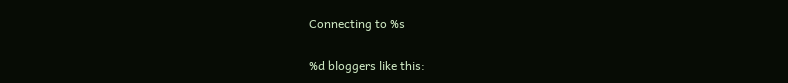Connecting to %s

%d bloggers like this: